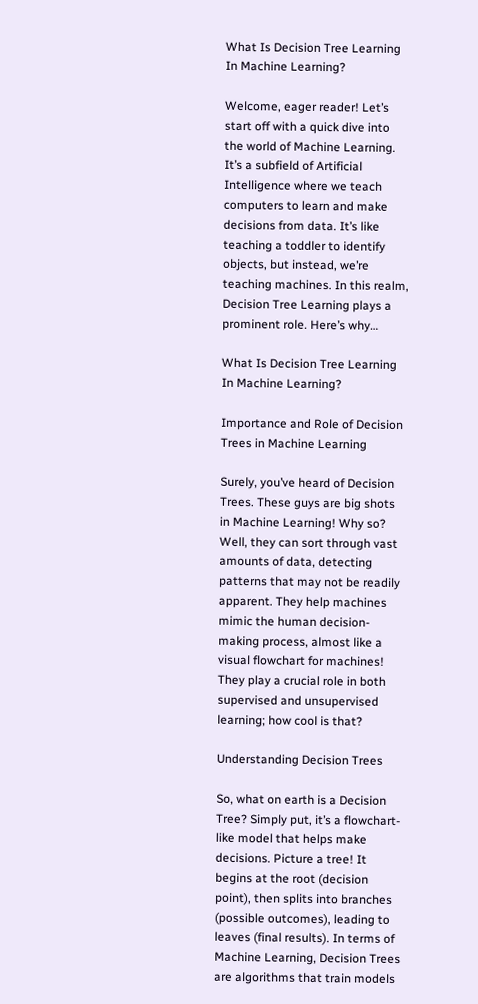What Is Decision Tree Learning In Machine Learning?

Welcome, eager reader! Let’s start off with a quick dive into the world of Machine Learning. It’s a subfield of Artificial Intelligence where we teach computers to learn and make decisions from data. It’s like teaching a toddler to identify objects, but instead, we’re teaching machines. In this realm, Decision Tree Learning plays a prominent role. Here’s why…

What Is Decision Tree Learning In Machine Learning?

Importance and Role of Decision Trees in Machine Learning

Surely, you’ve heard of Decision Trees. These guys are big shots in Machine Learning! Why so? Well, they can sort through vast amounts of data, detecting patterns that may not be readily apparent. They help machines mimic the human decision-making process, almost like a visual flowchart for machines! They play a crucial role in both supervised and unsupervised learning; how cool is that?

Understanding Decision Trees

So, what on earth is a Decision Tree? Simply put, it’s a flowchart-like model that helps make decisions. Picture a tree! It begins at the root (decision point), then splits into branches (possible outcomes), leading to leaves (final results). In terms of Machine Learning, Decision Trees are algorithms that train models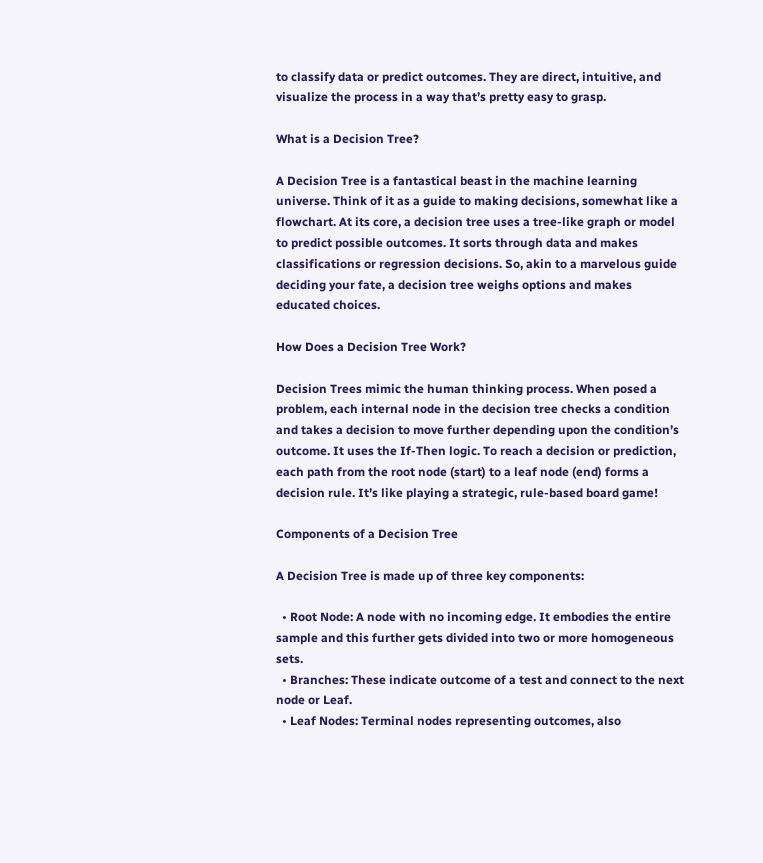to classify data or predict outcomes. They are direct, intuitive, and visualize the process in a way that’s pretty easy to grasp.

What is a Decision Tree?

A Decision Tree is a fantastical beast in the machine learning universe. Think of it as a guide to making decisions, somewhat like a flowchart. At its core, a decision tree uses a tree-like graph or model to predict possible outcomes. It sorts through data and makes classifications or regression decisions. So, akin to a marvelous guide deciding your fate, a decision tree weighs options and makes educated choices.

How Does a Decision Tree Work?

Decision Trees mimic the human thinking process. When posed a problem, each internal node in the decision tree checks a condition and takes a decision to move further depending upon the condition’s outcome. It uses the If-Then logic. To reach a decision or prediction, each path from the root node (start) to a leaf node (end) forms a decision rule. It’s like playing a strategic, rule-based board game!

Components of a Decision Tree

A Decision Tree is made up of three key components:

  • Root Node: A node with no incoming edge. It embodies the entire sample and this further gets divided into two or more homogeneous sets.
  • Branches: These indicate outcome of a test and connect to the next node or Leaf.
  • Leaf Nodes: Terminal nodes representing outcomes, also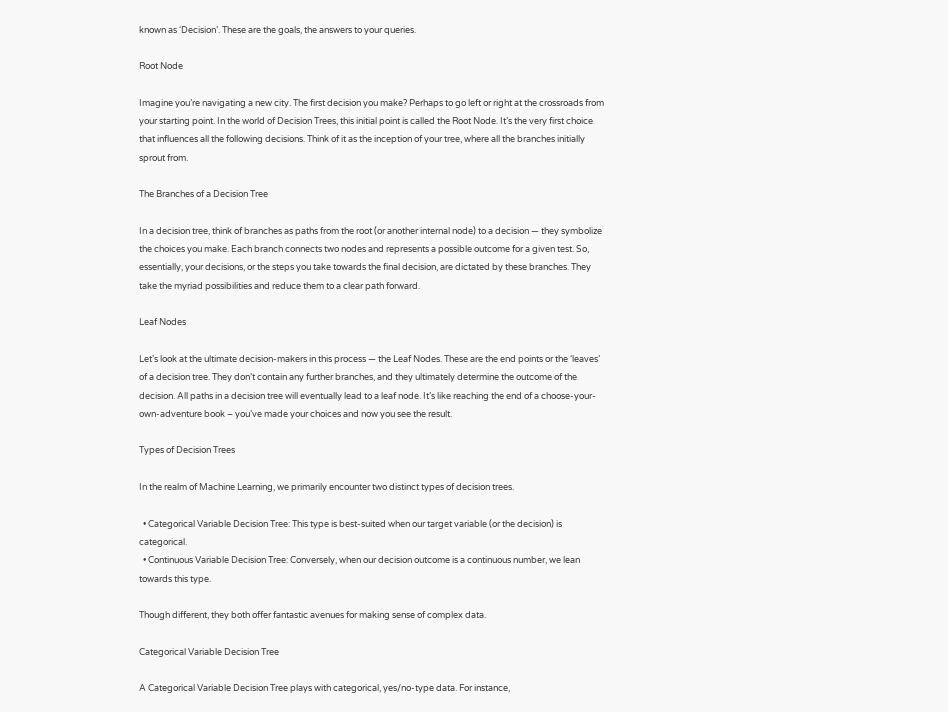known as ‘Decision’. These are the goals, the answers to your queries.

Root Node

Imagine you’re navigating a new city. The first decision you make? Perhaps to go left or right at the crossroads from your starting point. In the world of Decision Trees, this initial point is called the Root Node. It’s the very first choice that influences all the following decisions. Think of it as the inception of your tree, where all the branches initially sprout from.

The Branches of a Decision Tree

In a decision tree, think of branches as paths from the root (or another internal node) to a decision — they symbolize the choices you make. Each branch connects two nodes and represents a possible outcome for a given test. So, essentially, your decisions, or the steps you take towards the final decision, are dictated by these branches. They take the myriad possibilities and reduce them to a clear path forward.

Leaf Nodes

Let’s look at the ultimate decision-makers in this process — the Leaf Nodes. These are the end points or the ‘leaves’ of a decision tree. They don’t contain any further branches, and they ultimately determine the outcome of the decision. All paths in a decision tree will eventually lead to a leaf node. It’s like reaching the end of a choose-your-own-adventure book – you’ve made your choices and now you see the result.

Types of Decision Trees

In the realm of Machine Learning, we primarily encounter two distinct types of decision trees.

  • Categorical Variable Decision Tree: This type is best-suited when our target variable (or the decision) is categorical.
  • Continuous Variable Decision Tree: Conversely, when our decision outcome is a continuous number, we lean towards this type.

Though different, they both offer fantastic avenues for making sense of complex data.

Categorical Variable Decision Tree

A Categorical Variable Decision Tree plays with categorical, yes/no-type data. For instance,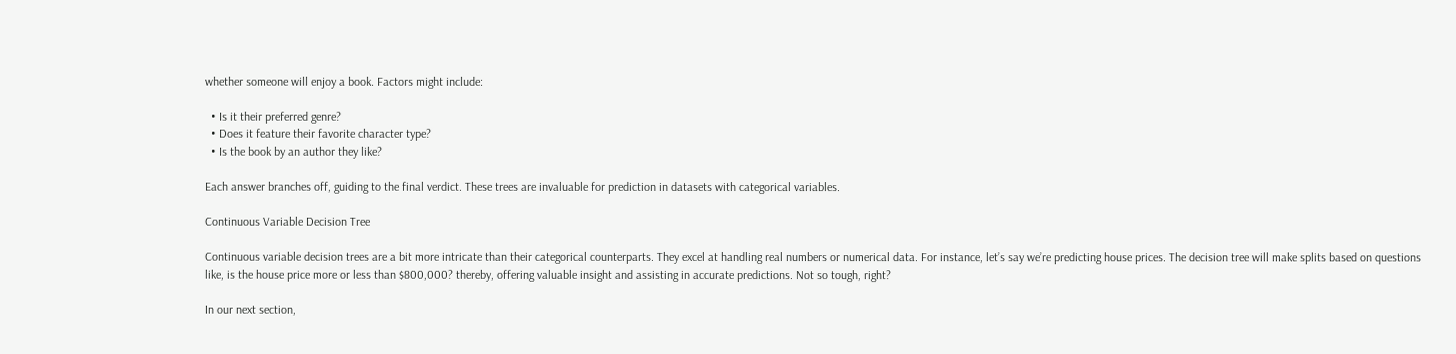whether someone will enjoy a book. Factors might include:

  • Is it their preferred genre?
  • Does it feature their favorite character type?
  • Is the book by an author they like?

Each answer branches off, guiding to the final verdict. These trees are invaluable for prediction in datasets with categorical variables.

Continuous Variable Decision Tree

Continuous variable decision trees are a bit more intricate than their categorical counterparts. They excel at handling real numbers or numerical data. For instance, let’s say we’re predicting house prices. The decision tree will make splits based on questions like, is the house price more or less than $800,000? thereby, offering valuable insight and assisting in accurate predictions. Not so tough, right?

In our next section,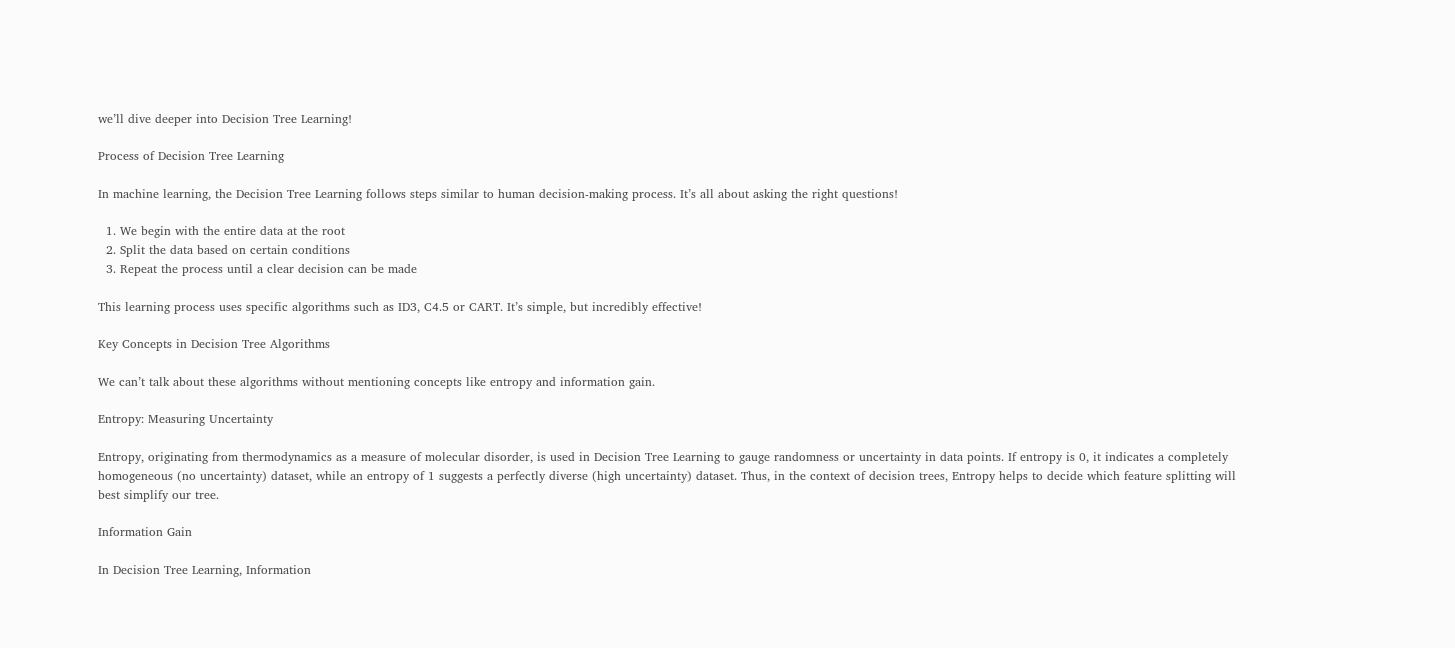we’ll dive deeper into Decision Tree Learning!

Process of Decision Tree Learning

In machine learning, the Decision Tree Learning follows steps similar to human decision-making process. It’s all about asking the right questions!

  1. We begin with the entire data at the root
  2. Split the data based on certain conditions
  3. Repeat the process until a clear decision can be made

This learning process uses specific algorithms such as ID3, C4.5 or CART. It’s simple, but incredibly effective!

Key Concepts in Decision Tree Algorithms

We can’t talk about these algorithms without mentioning concepts like entropy and information gain.

Entropy: Measuring Uncertainty

Entropy, originating from thermodynamics as a measure of molecular disorder, is used in Decision Tree Learning to gauge randomness or uncertainty in data points. If entropy is 0, it indicates a completely homogeneous (no uncertainty) dataset, while an entropy of 1 suggests a perfectly diverse (high uncertainty) dataset. Thus, in the context of decision trees, Entropy helps to decide which feature splitting will best simplify our tree.

Information Gain

In Decision Tree Learning, Information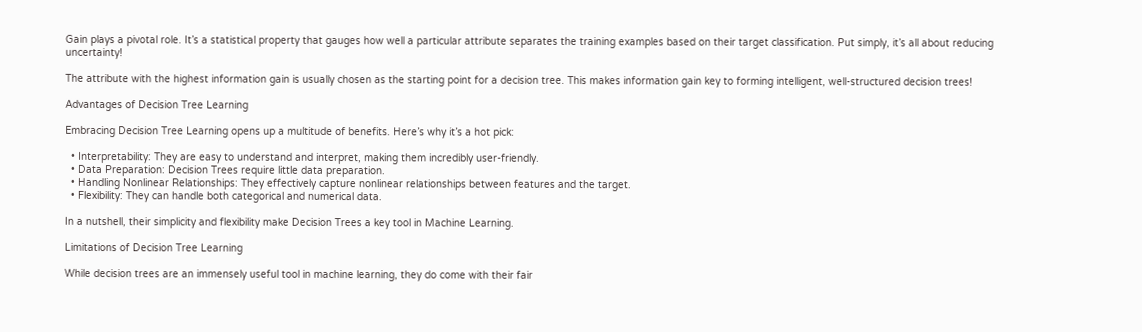Gain plays a pivotal role. It’s a statistical property that gauges how well a particular attribute separates the training examples based on their target classification. Put simply, it’s all about reducing uncertainty!

The attribute with the highest information gain is usually chosen as the starting point for a decision tree. This makes information gain key to forming intelligent, well-structured decision trees!

Advantages of Decision Tree Learning

Embracing Decision Tree Learning opens up a multitude of benefits. Here’s why it’s a hot pick:

  • Interpretability: They are easy to understand and interpret, making them incredibly user-friendly.
  • Data Preparation: Decision Trees require little data preparation.
  • Handling Nonlinear Relationships: They effectively capture nonlinear relationships between features and the target.
  • Flexibility: They can handle both categorical and numerical data.

In a nutshell, their simplicity and flexibility make Decision Trees a key tool in Machine Learning.

Limitations of Decision Tree Learning

While decision trees are an immensely useful tool in machine learning, they do come with their fair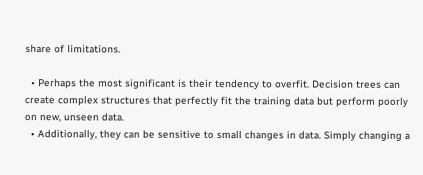share of limitations.

  • Perhaps the most significant is their tendency to overfit. Decision trees can create complex structures that perfectly fit the training data but perform poorly on new, unseen data.
  • Additionally, they can be sensitive to small changes in data. Simply changing a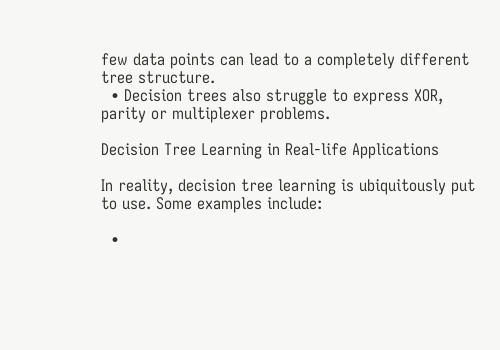few data points can lead to a completely different tree structure.
  • Decision trees also struggle to express XOR, parity or multiplexer problems.

Decision Tree Learning in Real-life Applications

In reality, decision tree learning is ubiquitously put to use. Some examples include:

  •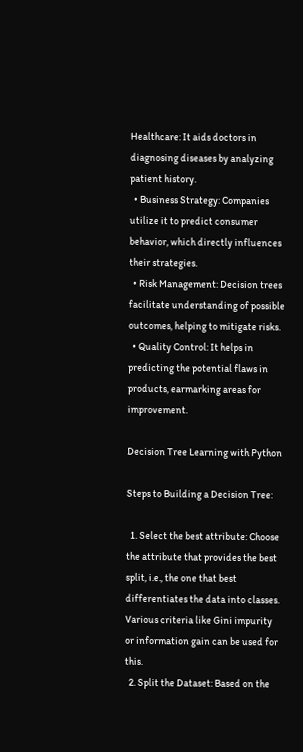Healthcare: It aids doctors in diagnosing diseases by analyzing patient history.
  • Business Strategy: Companies utilize it to predict consumer behavior, which directly influences their strategies.
  • Risk Management: Decision trees facilitate understanding of possible outcomes, helping to mitigate risks.
  • Quality Control: It helps in predicting the potential flaws in products, earmarking areas for improvement.

Decision Tree Learning with Python

Steps to Building a Decision Tree:

  1. Select the best attribute: Choose the attribute that provides the best split, i.e., the one that best differentiates the data into classes. Various criteria like Gini impurity or information gain can be used for this.
  2. Split the Dataset: Based on the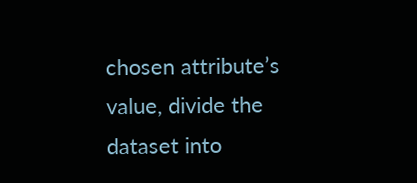chosen attribute’s value, divide the dataset into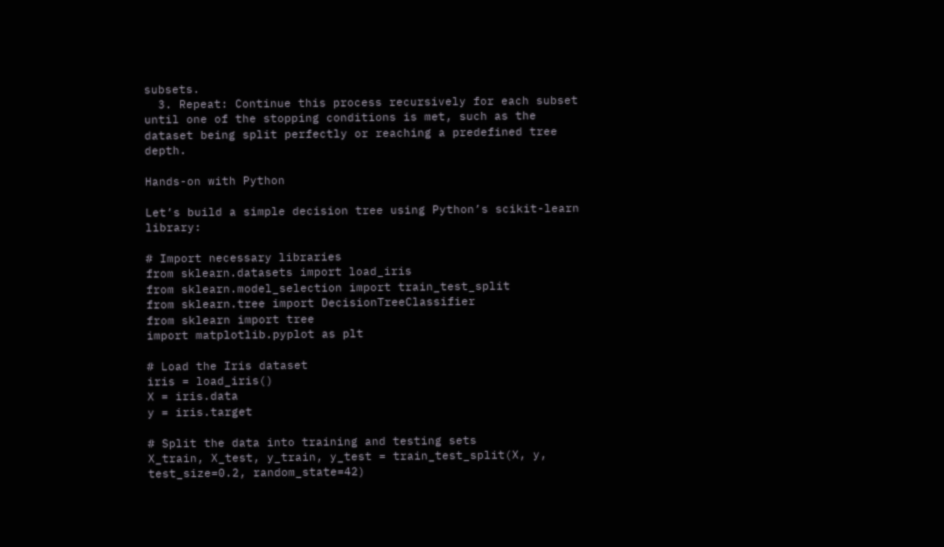subsets.
  3. Repeat: Continue this process recursively for each subset until one of the stopping conditions is met, such as the dataset being split perfectly or reaching a predefined tree depth.

Hands-on with Python

Let’s build a simple decision tree using Python’s scikit-learn library:

# Import necessary libraries
from sklearn.datasets import load_iris
from sklearn.model_selection import train_test_split
from sklearn.tree import DecisionTreeClassifier
from sklearn import tree
import matplotlib.pyplot as plt

# Load the Iris dataset
iris = load_iris()
X = iris.data
y = iris.target

# Split the data into training and testing sets
X_train, X_test, y_train, y_test = train_test_split(X, y, test_size=0.2, random_state=42)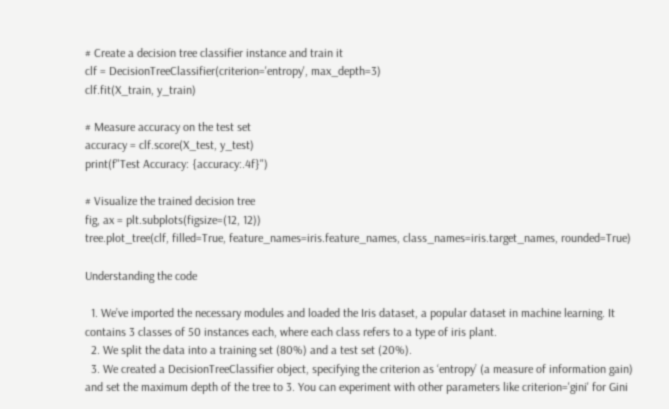# Create a decision tree classifier instance and train it
clf = DecisionTreeClassifier(criterion='entropy', max_depth=3)
clf.fit(X_train, y_train)

# Measure accuracy on the test set
accuracy = clf.score(X_test, y_test)
print(f"Test Accuracy: {accuracy:.4f}")

# Visualize the trained decision tree
fig, ax = plt.subplots(figsize=(12, 12))
tree.plot_tree(clf, filled=True, feature_names=iris.feature_names, class_names=iris.target_names, rounded=True)

Understanding the code

  1. We’ve imported the necessary modules and loaded the Iris dataset, a popular dataset in machine learning. It contains 3 classes of 50 instances each, where each class refers to a type of iris plant.
  2. We split the data into a training set (80%) and a test set (20%).
  3. We created a DecisionTreeClassifier object, specifying the criterion as ‘entropy’ (a measure of information gain) and set the maximum depth of the tree to 3. You can experiment with other parameters like criterion='gini' for Gini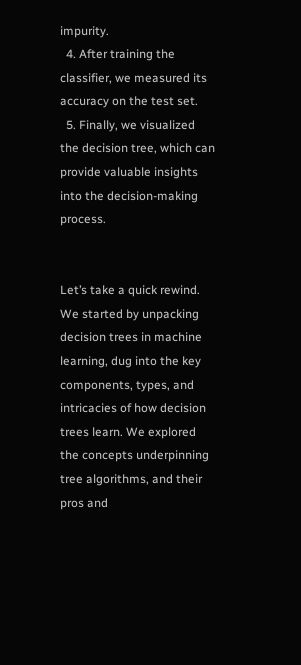impurity.
  4. After training the classifier, we measured its accuracy on the test set.
  5. Finally, we visualized the decision tree, which can provide valuable insights into the decision-making process.


Let’s take a quick rewind. We started by unpacking decision trees in machine learning, dug into the key components, types, and intricacies of how decision trees learn. We explored the concepts underpinning tree algorithms, and their pros and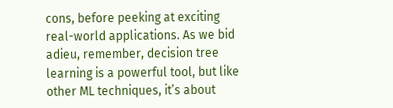cons, before peeking at exciting real-world applications. As we bid adieu, remember, decision tree learning is a powerful tool, but like other ML techniques, it’s about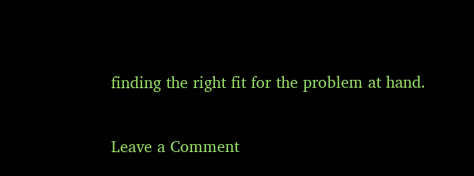finding the right fit for the problem at hand.

Leave a Comment